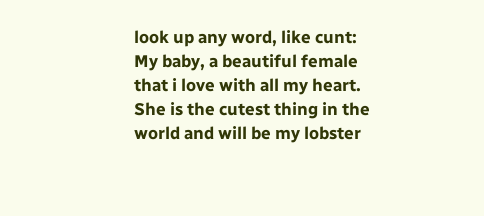look up any word, like cunt:
My baby, a beautiful female that i love with all my heart. She is the cutest thing in the world and will be my lobster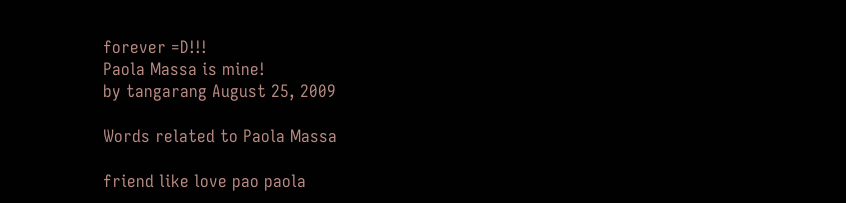forever =D!!!
Paola Massa is mine!
by tangarang August 25, 2009

Words related to Paola Massa

friend like love pao paola